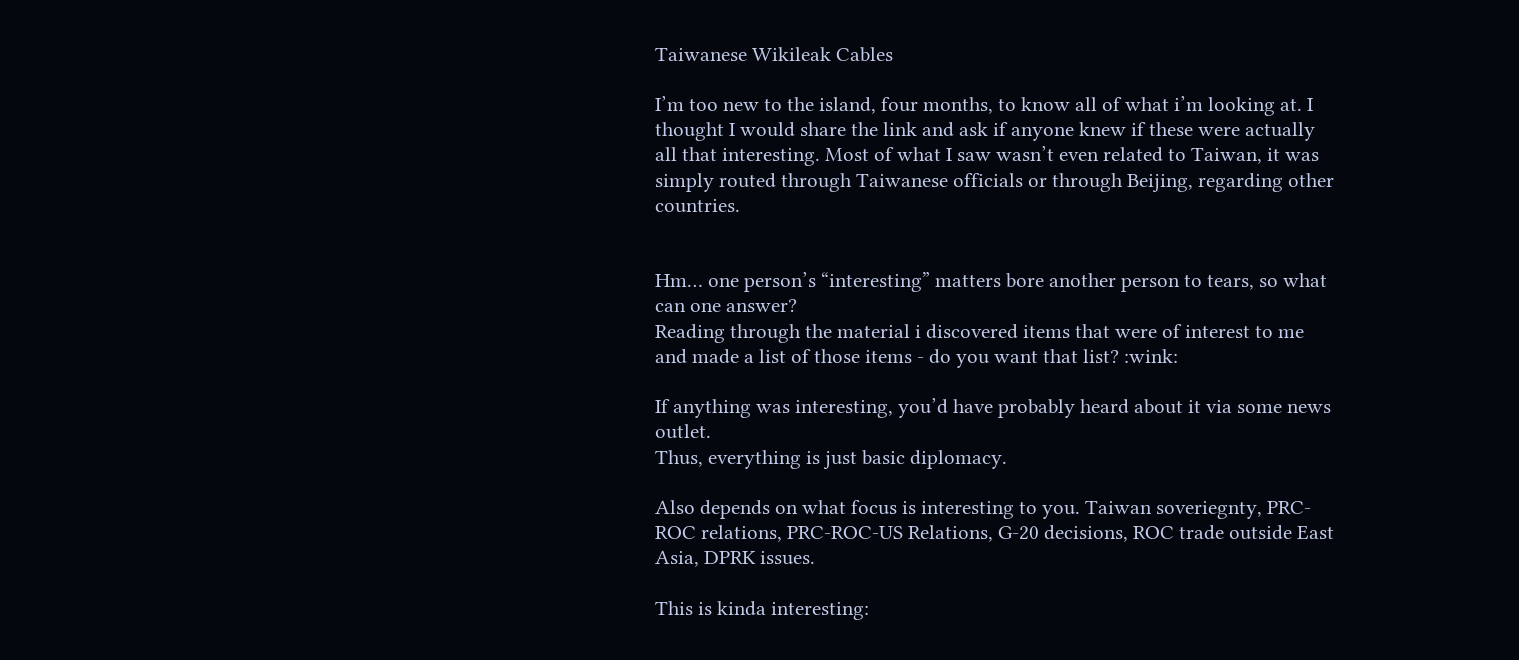Taiwanese Wikileak Cables

I’m too new to the island, four months, to know all of what i’m looking at. I thought I would share the link and ask if anyone knew if these were actually all that interesting. Most of what I saw wasn’t even related to Taiwan, it was simply routed through Taiwanese officials or through Beijing, regarding other countries.


Hm… one person’s “interesting” matters bore another person to tears, so what can one answer?
Reading through the material i discovered items that were of interest to me and made a list of those items - do you want that list? :wink:

If anything was interesting, you’d have probably heard about it via some news outlet.
Thus, everything is just basic diplomacy.

Also depends on what focus is interesting to you. Taiwan soveriegnty, PRC-ROC relations, PRC-ROC-US Relations, G-20 decisions, ROC trade outside East Asia, DPRK issues.

This is kinda interesting: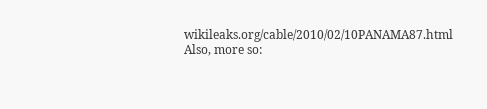wikileaks.org/cable/2010/02/10PANAMA87.html
Also, more so: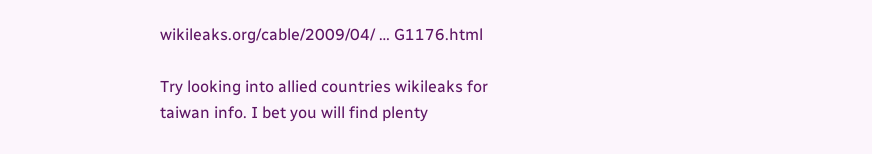wikileaks.org/cable/2009/04/ … G1176.html

Try looking into allied countries wikileaks for taiwan info. I bet you will find plenty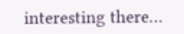interesting there…